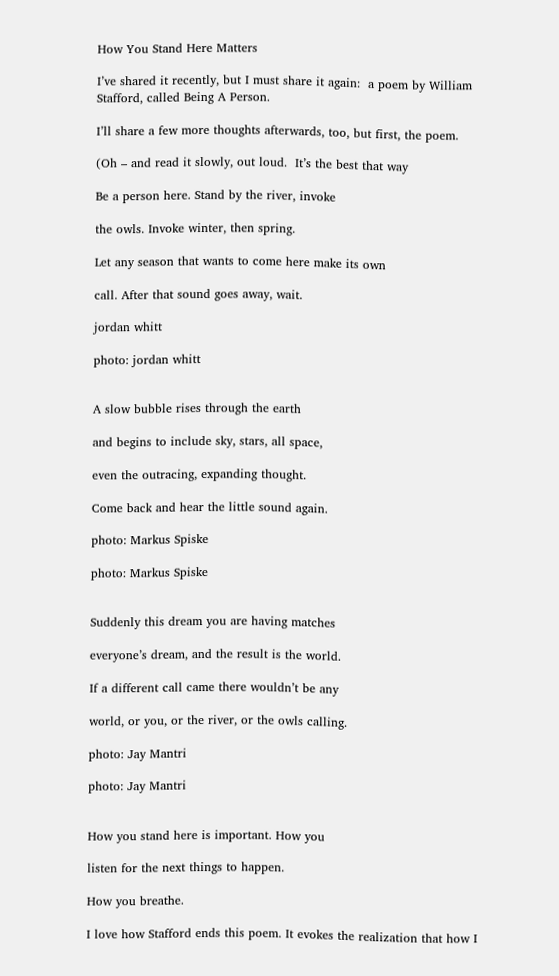How You Stand Here Matters

I’ve shared it recently, but I must share it again:  a poem by William Stafford, called Being A Person.

I’ll share a few more thoughts afterwards, too, but first, the poem.

(Oh – and read it slowly, out loud.  It’s the best that way

Be a person here. Stand by the river, invoke

the owls. Invoke winter, then spring.

Let any season that wants to come here make its own

call. After that sound goes away, wait.

jordan whitt

photo: jordan whitt


A slow bubble rises through the earth

and begins to include sky, stars, all space,

even the outracing, expanding thought.

Come back and hear the little sound again.

photo: Markus Spiske

photo: Markus Spiske


Suddenly this dream you are having matches

everyone’s dream, and the result is the world.

If a different call came there wouldn’t be any

world, or you, or the river, or the owls calling.

photo: Jay Mantri

photo: Jay Mantri


How you stand here is important. How you

listen for the next things to happen.

How you breathe.

I love how Stafford ends this poem. It evokes the realization that how I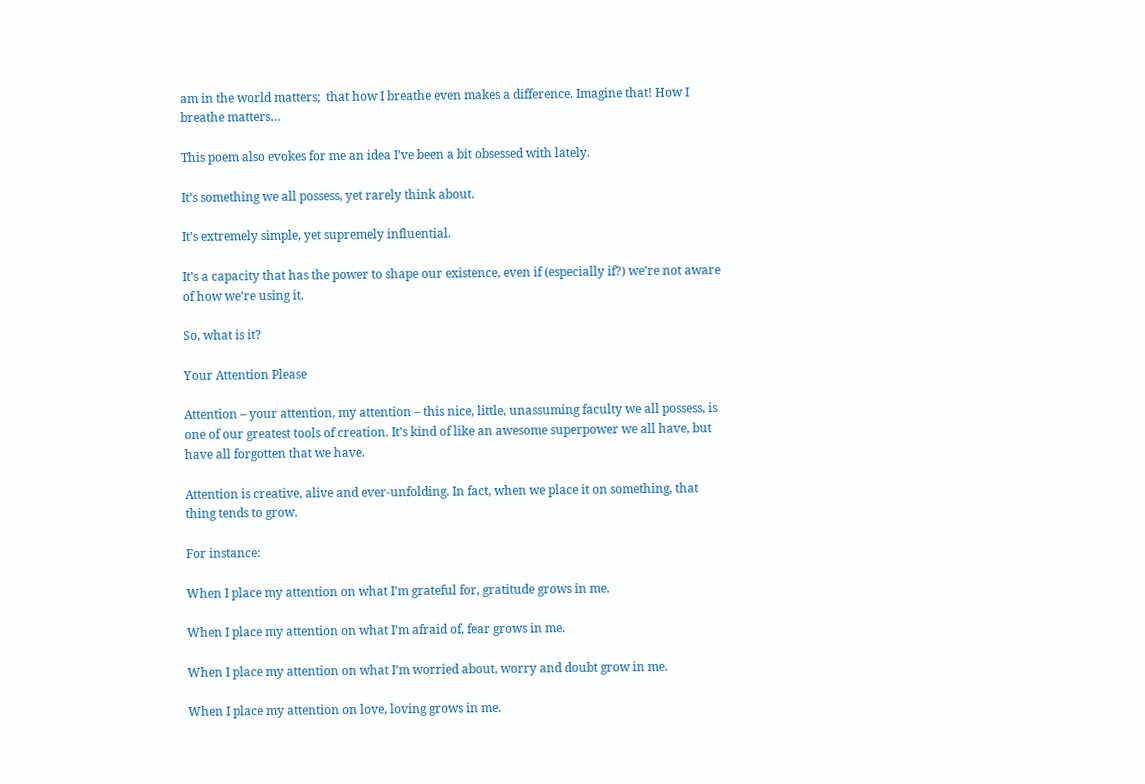am in the world matters;  that how I breathe even makes a difference. Imagine that! How I breathe matters…

This poem also evokes for me an idea I’ve been a bit obsessed with lately.

It’s something we all possess, yet rarely think about.

It’s extremely simple, yet supremely influential.

It’s a capacity that has the power to shape our existence, even if (especially if?) we’re not aware of how we’re using it.

So, what is it?

Your Attention Please

Attention – your attention, my attention – this nice, little, unassuming faculty we all possess, is one of our greatest tools of creation. It’s kind of like an awesome superpower we all have, but have all forgotten that we have.

Attention is creative, alive and ever-unfolding. In fact, when we place it on something, that thing tends to grow.

For instance:

When I place my attention on what I’m grateful for, gratitude grows in me.

When I place my attention on what I’m afraid of, fear grows in me.

When I place my attention on what I’m worried about, worry and doubt grow in me.

When I place my attention on love, loving grows in me.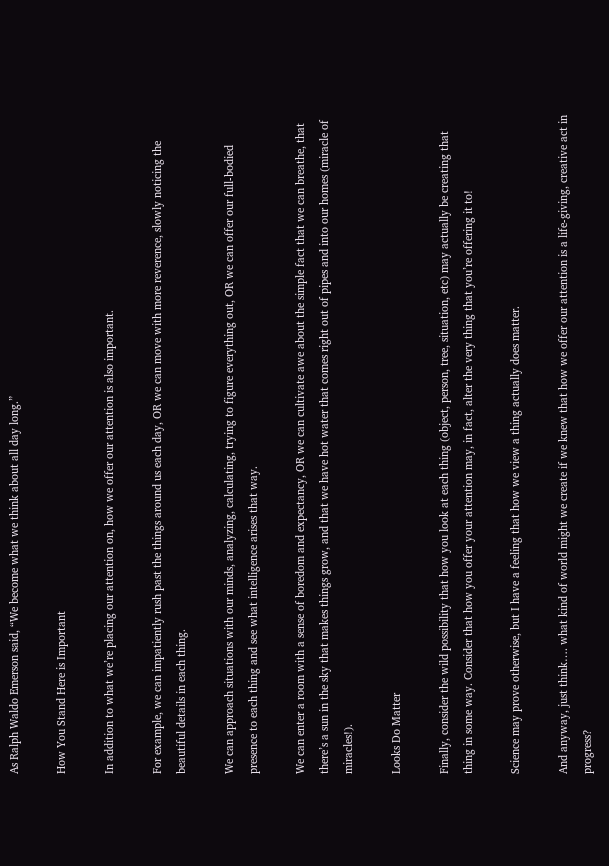As Ralph Waldo Emerson said, “We become what we think about all day long.”

How You Stand Here is Important

In addition to what we’re placing our attention on, how we offer our attention is also important.

For example, we can impatiently rush past the things around us each day, OR we can move with more reverence, slowly noticing the beautiful details in each thing.

We can approach situations with our minds, analyzing, calculating, trying to figure everything out, OR we can offer our full-bodied presence to each thing and see what intelligence arises that way.

We can enter a room with a sense of boredom and expectancy, OR we can cultivate awe about the simple fact that we can breathe, that there’s a sun in the sky that makes things grow, and that we have hot water that comes right out of pipes and into our homes (miracle of miracles!).

Looks Do Matter

Finally, consider the wild possibility that how you look at each thing (object, person, tree, situation, etc) may actually be creating that thing in some way. Consider that how you offer your attention may, in fact, alter the very thing that you’re offering it to!

Science may prove otherwise, but I have a feeling that how we view a thing actually does matter.

And anyway, just think…. what kind of world might we create if we knew that how we offer our attention is a life-giving, creative act in progress?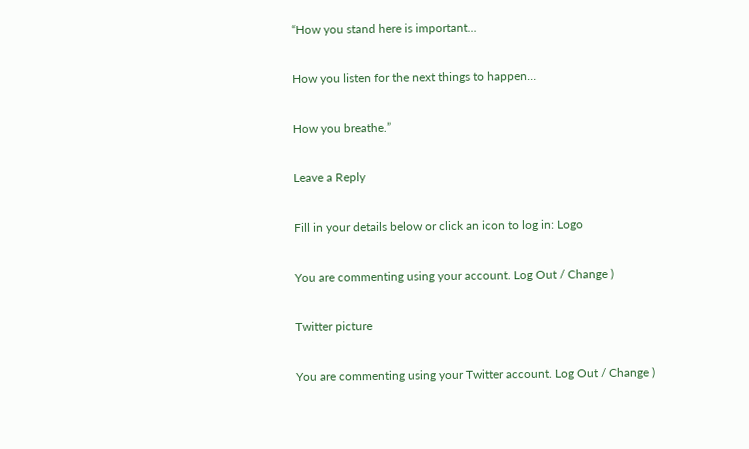“How you stand here is important…

How you listen for the next things to happen…

How you breathe.”

Leave a Reply

Fill in your details below or click an icon to log in: Logo

You are commenting using your account. Log Out / Change )

Twitter picture

You are commenting using your Twitter account. Log Out / Change )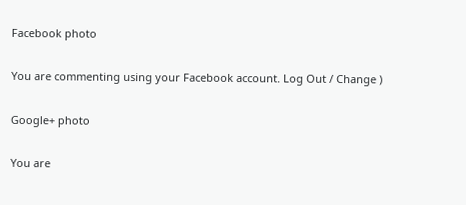Facebook photo

You are commenting using your Facebook account. Log Out / Change )

Google+ photo

You are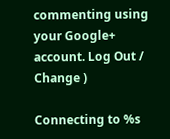commenting using your Google+ account. Log Out / Change )

Connecting to %s